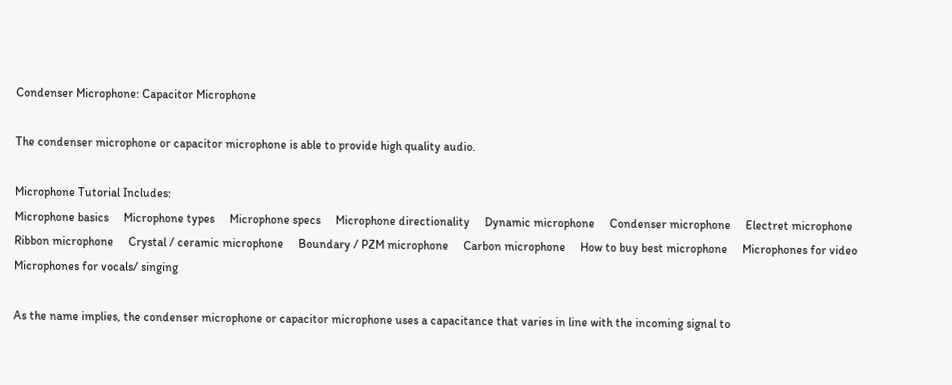Condenser Microphone: Capacitor Microphone

The condenser microphone or capacitor microphone is able to provide high quality audio.

Microphone Tutorial Includes:
Microphone basics     Microphone types     Microphone specs     Microphone directionality     Dynamic microphone     Condenser microphone     Electret microphone     Ribbon microphone     Crystal / ceramic microphone     Boundary / PZM microphone     Carbon microphone     How to buy best microphone     Microphones for video     Microphones for vocals/ singing

As the name implies, the condenser microphone or capacitor microphone uses a capacitance that varies in line with the incoming signal to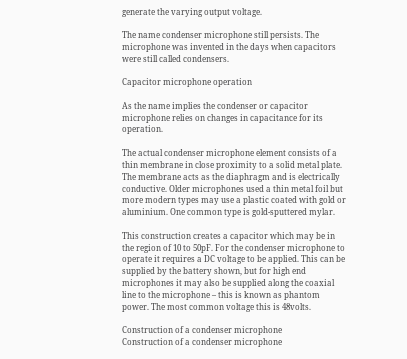generate the varying output voltage.

The name condenser microphone still persists. The microphone was invented in the days when capacitors were still called condensers.

Capacitor microphone operation

As the name implies the condenser or capacitor microphone relies on changes in capacitance for its operation.

The actual condenser microphone element consists of a thin membrane in close proximity to a solid metal plate. The membrane acts as the diaphragm and is electrically conductive. Older microphones used a thin metal foil but more modern types may use a plastic coated with gold or aluminium. One common type is gold-sputtered mylar.

This construction creates a capacitor which may be in the region of 10 to 50pF. For the condenser microphone to operate it requires a DC voltage to be applied. This can be supplied by the battery shown, but for high end microphones it may also be supplied along the coaxial line to the microphone – this is known as phantom power. The most common voltage this is 48volts.

Construction of a condenser microphone
Construction of a condenser microphone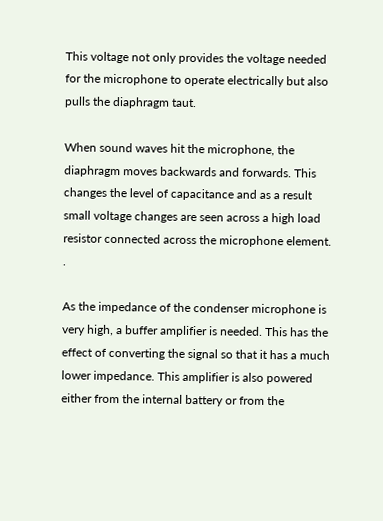This voltage not only provides the voltage needed for the microphone to operate electrically but also pulls the diaphragm taut.

When sound waves hit the microphone, the diaphragm moves backwards and forwards. This changes the level of capacitance and as a result small voltage changes are seen across a high load resistor connected across the microphone element. .

As the impedance of the condenser microphone is very high, a buffer amplifier is needed. This has the effect of converting the signal so that it has a much lower impedance. This amplifier is also powered either from the internal battery or from the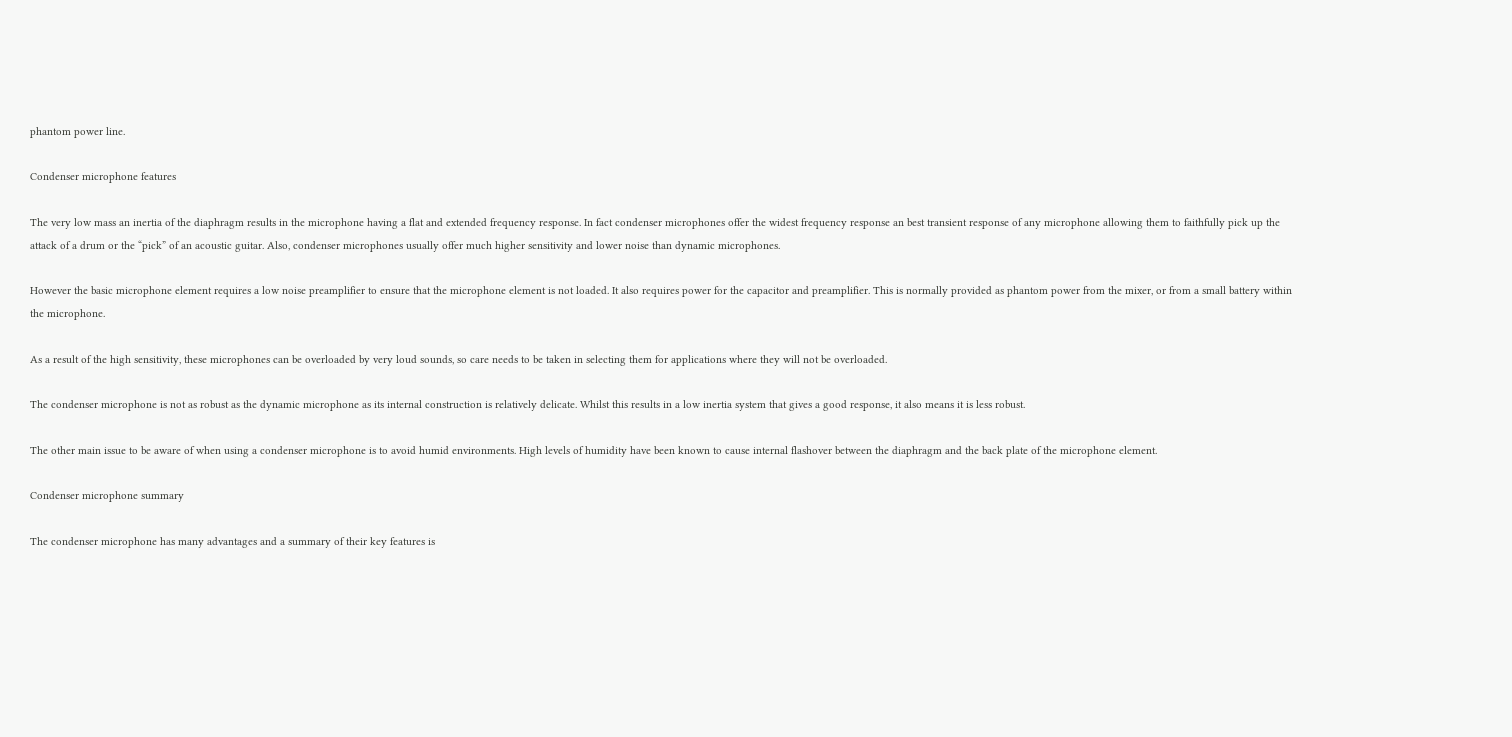phantom power line.

Condenser microphone features

The very low mass an inertia of the diaphragm results in the microphone having a flat and extended frequency response. In fact condenser microphones offer the widest frequency response an best transient response of any microphone allowing them to faithfully pick up the attack of a drum or the “pick” of an acoustic guitar. Also, condenser microphones usually offer much higher sensitivity and lower noise than dynamic microphones.

However the basic microphone element requires a low noise preamplifier to ensure that the microphone element is not loaded. It also requires power for the capacitor and preamplifier. This is normally provided as phantom power from the mixer, or from a small battery within the microphone.

As a result of the high sensitivity, these microphones can be overloaded by very loud sounds, so care needs to be taken in selecting them for applications where they will not be overloaded.

The condenser microphone is not as robust as the dynamic microphone as its internal construction is relatively delicate. Whilst this results in a low inertia system that gives a good response, it also means it is less robust.

The other main issue to be aware of when using a condenser microphone is to avoid humid environments. High levels of humidity have been known to cause internal flashover between the diaphragm and the back plate of the microphone element.

Condenser microphone summary

The condenser microphone has many advantages and a summary of their key features is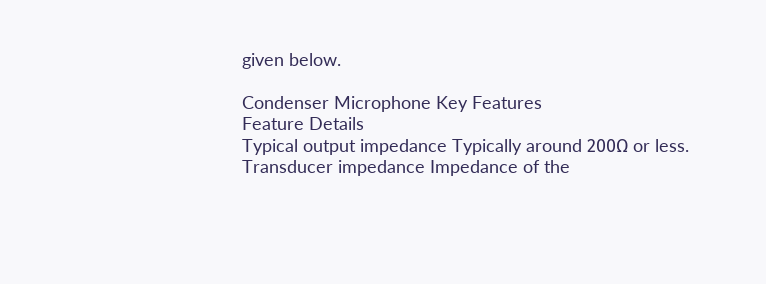given below.

Condenser Microphone Key Features
Feature Details
Typical output impedance Typically around 200Ω or less.
Transducer impedance Impedance of the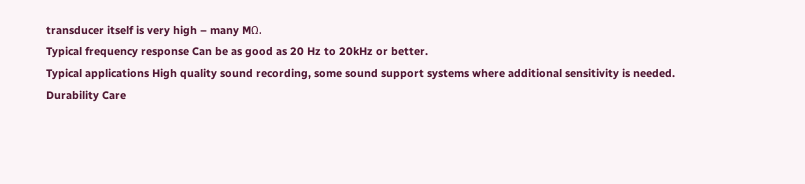transducer itself is very high – many MΩ.
Typical frequency response Can be as good as 20 Hz to 20kHz or better.
Typical applications High quality sound recording, some sound support systems where additional sensitivity is needed.
Durability Care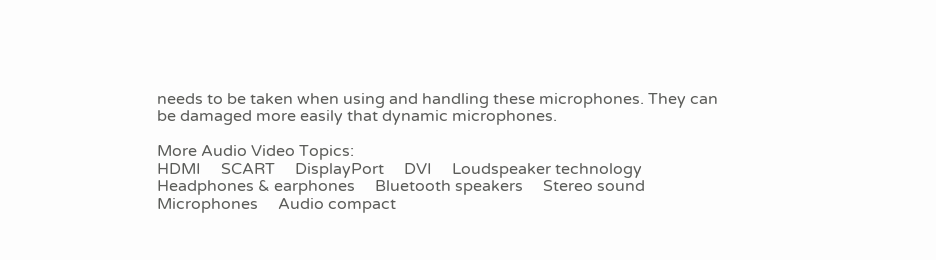needs to be taken when using and handling these microphones. They can be damaged more easily that dynamic microphones.

More Audio Video Topics:
HDMI     SCART     DisplayPort     DVI     Loudspeaker technology     Headphones & earphones     Bluetooth speakers     Stereo sound     Microphones     Audio compact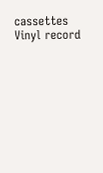cassettes     Vinyl record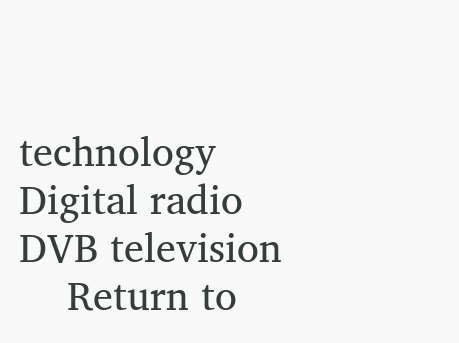technology     Digital radio     DVB television
    Return to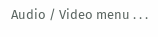Audio / Video menu . . .